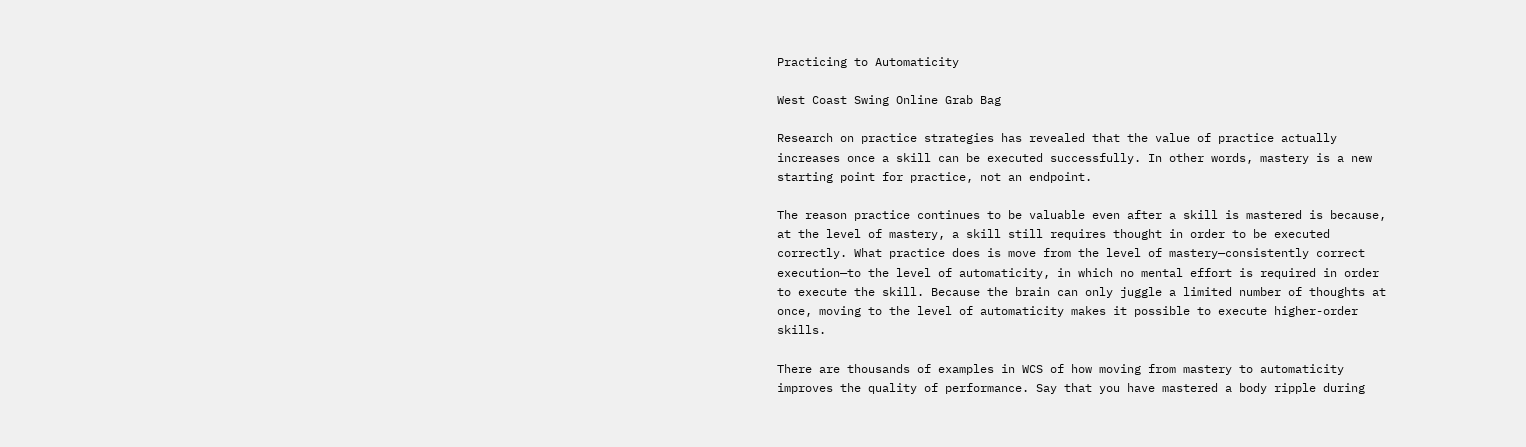Practicing to Automaticity

West Coast Swing Online Grab Bag

Research on practice strategies has revealed that the value of practice actually increases once a skill can be executed successfully. In other words, mastery is a new starting point for practice, not an endpoint.

The reason practice continues to be valuable even after a skill is mastered is because, at the level of mastery, a skill still requires thought in order to be executed correctly. What practice does is move from the level of mastery—consistently correct execution—to the level of automaticity, in which no mental effort is required in order to execute the skill. Because the brain can only juggle a limited number of thoughts at once, moving to the level of automaticity makes it possible to execute higher-order skills.

There are thousands of examples in WCS of how moving from mastery to automaticity improves the quality of performance. Say that you have mastered a body ripple during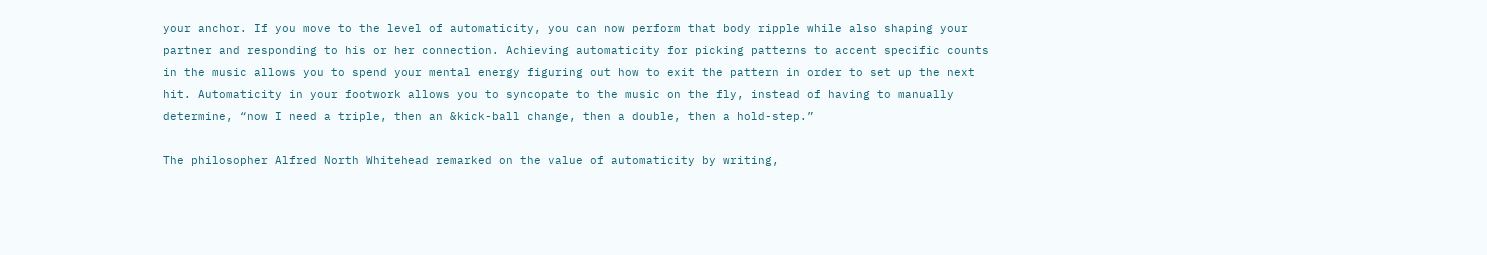your anchor. If you move to the level of automaticity, you can now perform that body ripple while also shaping your partner and responding to his or her connection. Achieving automaticity for picking patterns to accent specific counts in the music allows you to spend your mental energy figuring out how to exit the pattern in order to set up the next hit. Automaticity in your footwork allows you to syncopate to the music on the fly, instead of having to manually determine, “now I need a triple, then an &kick-ball change, then a double, then a hold-step.”

The philosopher Alfred North Whitehead remarked on the value of automaticity by writing,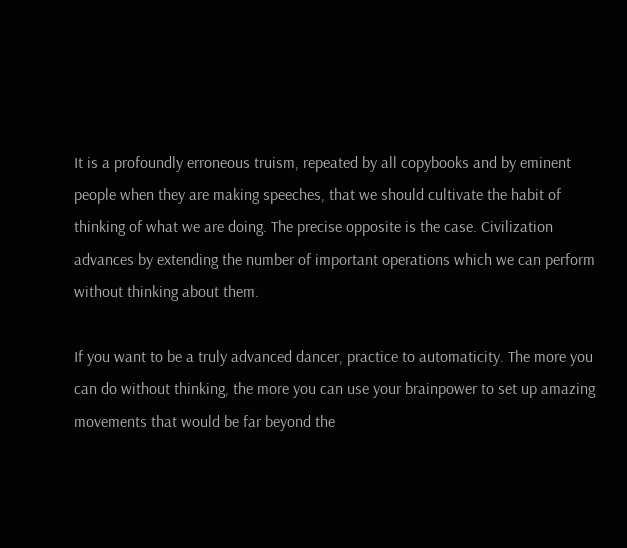It is a profoundly erroneous truism, repeated by all copybooks and by eminent people when they are making speeches, that we should cultivate the habit of thinking of what we are doing. The precise opposite is the case. Civilization advances by extending the number of important operations which we can perform without thinking about them.

If you want to be a truly advanced dancer, practice to automaticity. The more you can do without thinking, the more you can use your brainpower to set up amazing movements that would be far beyond the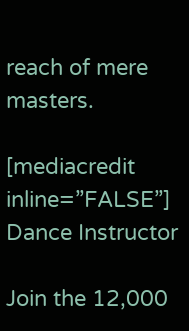reach of mere masters.

[mediacredit inline=”FALSE”]
Dance Instructor

Join the 12,000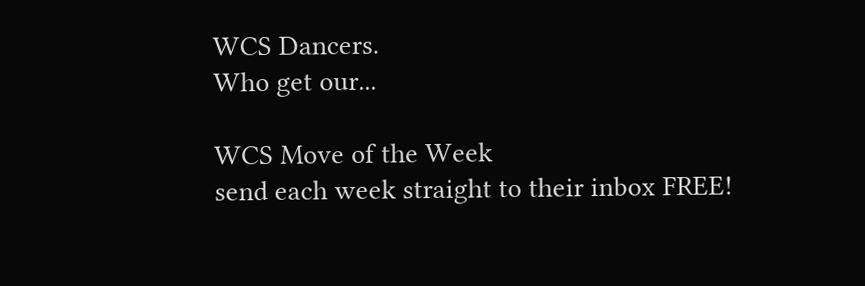WCS Dancers.
Who get our...

WCS Move of the Week
send each week straight to their inbox FREE!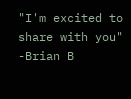"I'm excited to share with you"  -Brian B